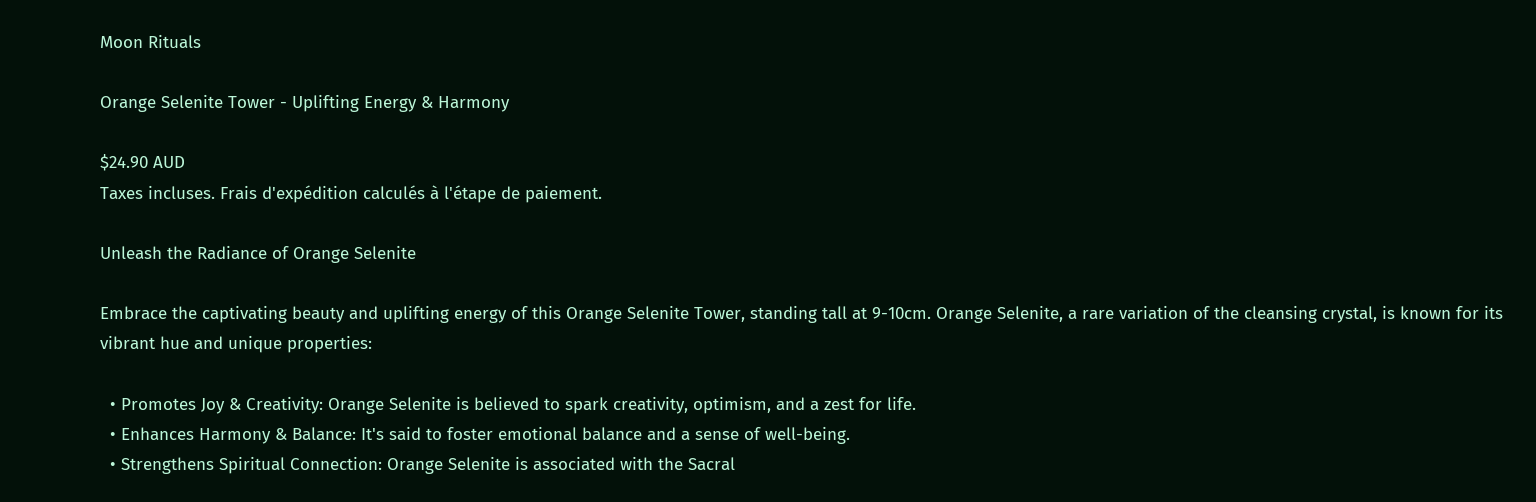Moon Rituals

Orange Selenite Tower - Uplifting Energy & Harmony

$24.90 AUD
Taxes incluses. Frais d'expédition calculés à l'étape de paiement.

Unleash the Radiance of Orange Selenite

Embrace the captivating beauty and uplifting energy of this Orange Selenite Tower, standing tall at 9-10cm. Orange Selenite, a rare variation of the cleansing crystal, is known for its vibrant hue and unique properties:

  • Promotes Joy & Creativity: Orange Selenite is believed to spark creativity, optimism, and a zest for life.
  • Enhances Harmony & Balance: It's said to foster emotional balance and a sense of well-being.
  • Strengthens Spiritual Connection: Orange Selenite is associated with the Sacral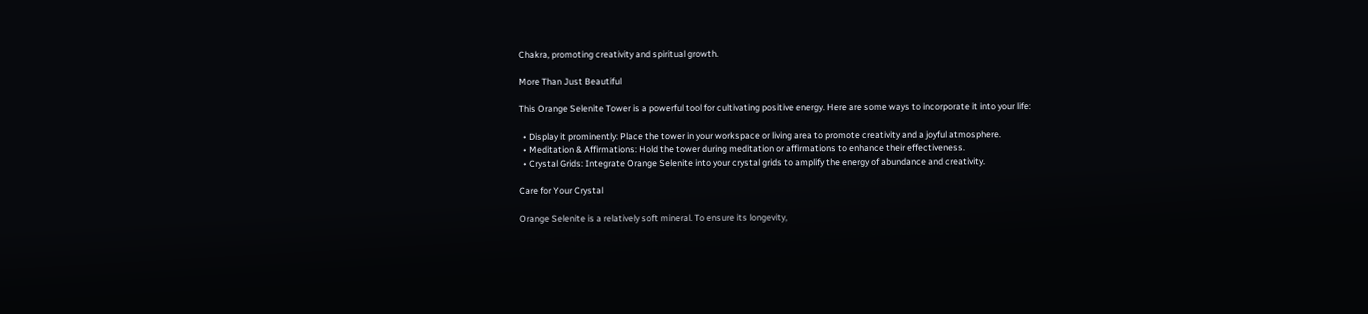Chakra, promoting creativity and spiritual growth.

More Than Just Beautiful

This Orange Selenite Tower is a powerful tool for cultivating positive energy. Here are some ways to incorporate it into your life:

  • Display it prominently: Place the tower in your workspace or living area to promote creativity and a joyful atmosphere.
  • Meditation & Affirmations: Hold the tower during meditation or affirmations to enhance their effectiveness.
  • Crystal Grids: Integrate Orange Selenite into your crystal grids to amplify the energy of abundance and creativity.

Care for Your Crystal

Orange Selenite is a relatively soft mineral. To ensure its longevity,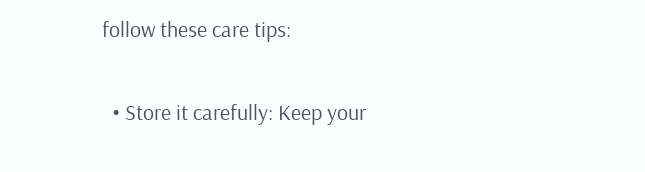follow these care tips:

  • Store it carefully: Keep your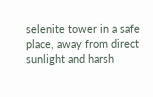selenite tower in a safe place, away from direct sunlight and harsh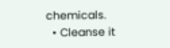chemicals.
  • Cleanse it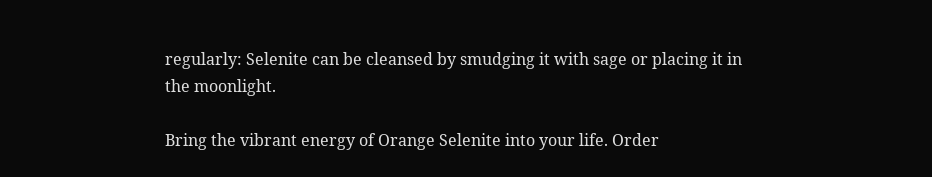regularly: Selenite can be cleansed by smudging it with sage or placing it in the moonlight.

Bring the vibrant energy of Orange Selenite into your life. Order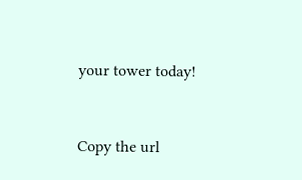your tower today!


Copy the url